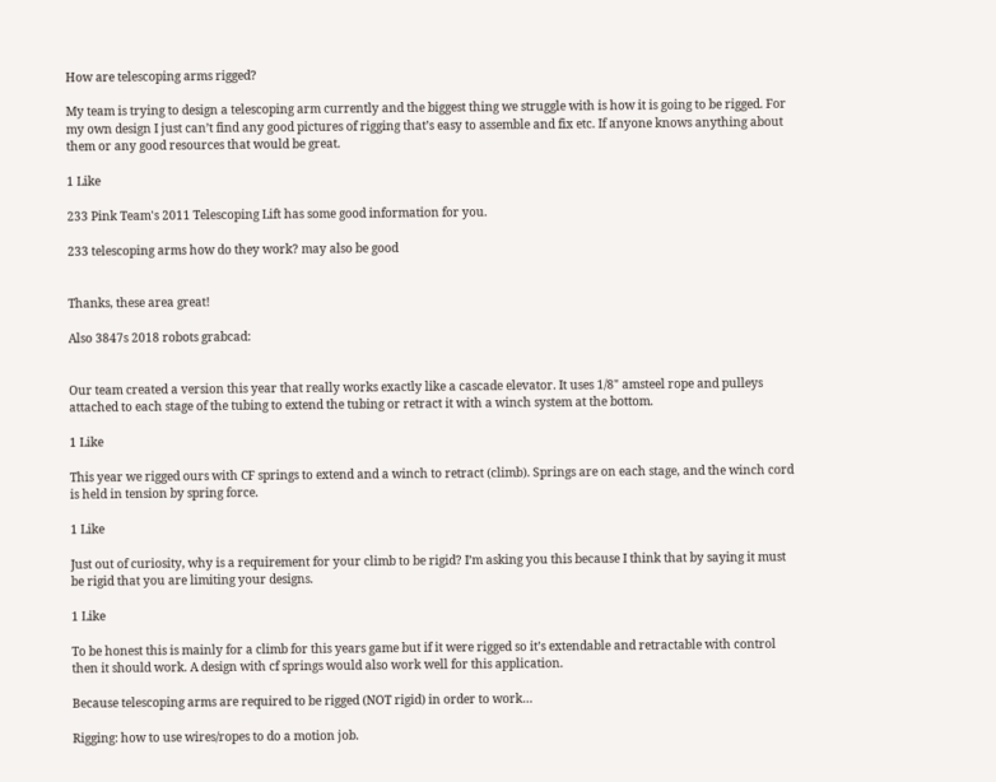How are telescoping arms rigged?

My team is trying to design a telescoping arm currently and the biggest thing we struggle with is how it is going to be rigged. For my own design I just can’t find any good pictures of rigging that’s easy to assemble and fix etc. If anyone knows anything about them or any good resources that would be great.

1 Like

233 Pink Team's 2011 Telescoping Lift has some good information for you.

233 telescoping arms how do they work? may also be good


Thanks, these area great!

Also 3847s 2018 robots grabcad:


Our team created a version this year that really works exactly like a cascade elevator. It uses 1/8" amsteel rope and pulleys attached to each stage of the tubing to extend the tubing or retract it with a winch system at the bottom.

1 Like

This year we rigged ours with CF springs to extend and a winch to retract (climb). Springs are on each stage, and the winch cord is held in tension by spring force.

1 Like

Just out of curiosity, why is a requirement for your climb to be rigid? I’m asking you this because I think that by saying it must be rigid that you are limiting your designs.

1 Like

To be honest this is mainly for a climb for this years game but if it were rigged so it’s extendable and retractable with control then it should work. A design with cf springs would also work well for this application.

Because telescoping arms are required to be rigged (NOT rigid) in order to work…

Rigging: how to use wires/ropes to do a motion job.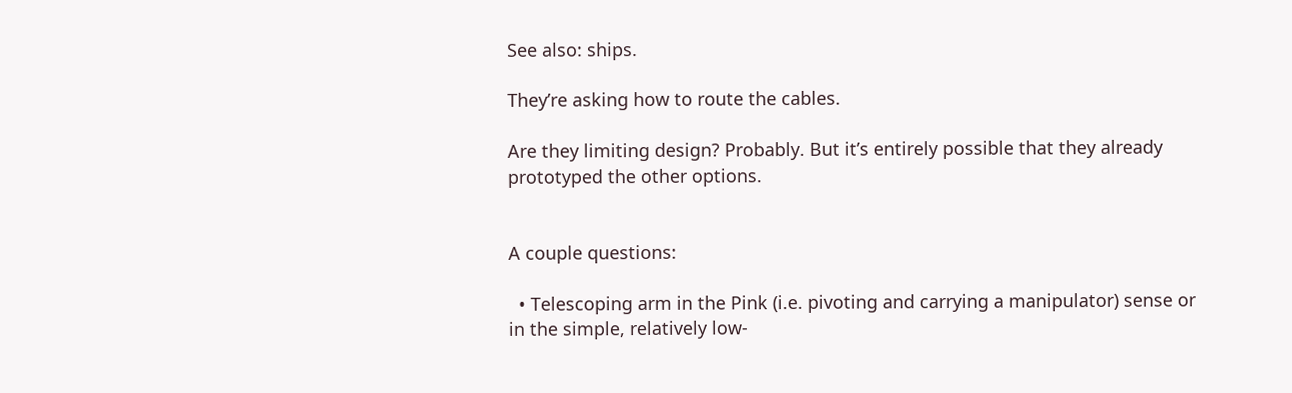See also: ships.

They’re asking how to route the cables.

Are they limiting design? Probably. But it’s entirely possible that they already prototyped the other options.


A couple questions:

  • Telescoping arm in the Pink (i.e. pivoting and carrying a manipulator) sense or in the simple, relatively low-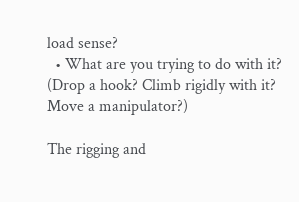load sense?
  • What are you trying to do with it? (Drop a hook? Climb rigidly with it? Move a manipulator?)

The rigging and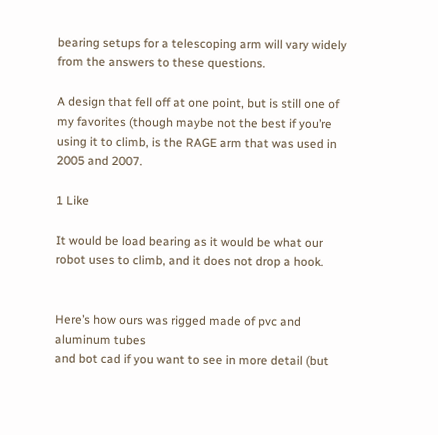bearing setups for a telescoping arm will vary widely from the answers to these questions.

A design that fell off at one point, but is still one of my favorites (though maybe not the best if you’re using it to climb, is the RAGE arm that was used in 2005 and 2007.

1 Like

It would be load bearing as it would be what our robot uses to climb, and it does not drop a hook.


Here’s how ours was rigged made of pvc and aluminum tubes
and bot cad if you want to see in more detail (but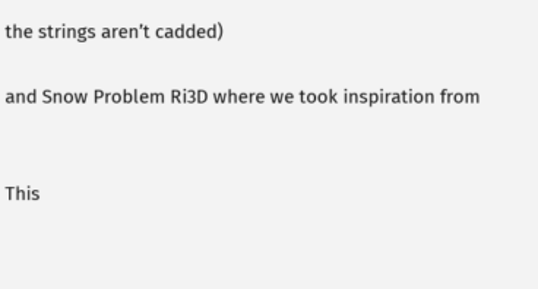the strings aren’t cadded)

and Snow Problem Ri3D where we took inspiration from


This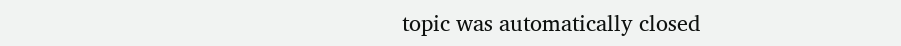topic was automatically closed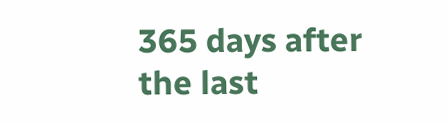365 days after the last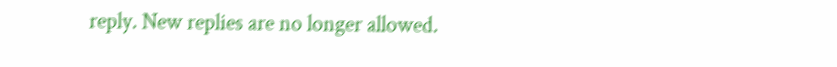reply. New replies are no longer allowed.